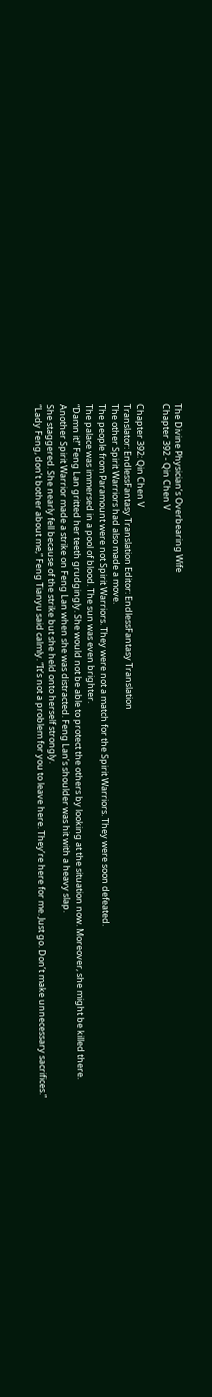The Divine Physician’s Overbearing Wife
Chapter 392 - Qin Chen V

Chapter 392: Qin Chen V
Translator: EndlessFantasy Translation Editor: EndlessFantasy Translation
The other Spirit Warriors had also made a move.
The people from Paramount were not Spirit Warriors. They were not a match for the Spirit Warriors. They were soon defeated.
The palace was immersed in a pool of blood. The sun was even brighter.
“Damn it!” Feng Lan gritted her teeth grudgingly. She would not be able to protect the others by looking at the situation now. Moreover, she might be killed there.
Another Spirit Warrior made a strike on Feng Lan when she was distracted. Feng Lan’s shoulder was hit with a heavy slap.
She staggered. She nearly fell because of the strike but she held onto herself strongly.
“Lady Feng, don’t bother about me,” Feng Tianyu said calmly. “It’s not a problem for you to leave here. They’re here for me. Just go. Don’t make unnecessary sacrifices.”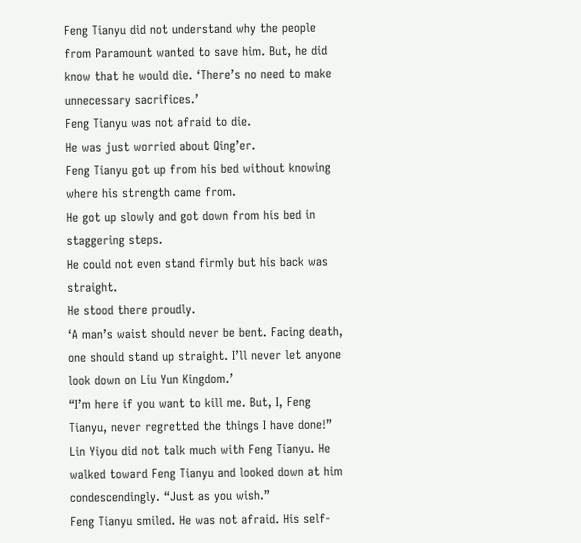Feng Tianyu did not understand why the people from Paramount wanted to save him. But, he did know that he would die. ‘There’s no need to make unnecessary sacrifices.’
Feng Tianyu was not afraid to die.
He was just worried about Qing’er.
Feng Tianyu got up from his bed without knowing where his strength came from.
He got up slowly and got down from his bed in staggering steps.
He could not even stand firmly but his back was straight.
He stood there proudly.
‘A man’s waist should never be bent. Facing death, one should stand up straight. I’ll never let anyone look down on Liu Yun Kingdom.’
“I’m here if you want to kill me. But, I, Feng Tianyu, never regretted the things I have done!”
Lin Yiyou did not talk much with Feng Tianyu. He walked toward Feng Tianyu and looked down at him condescendingly. “Just as you wish.”
Feng Tianyu smiled. He was not afraid. His self-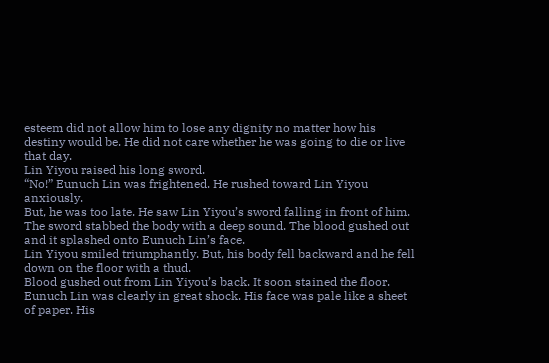esteem did not allow him to lose any dignity no matter how his destiny would be. He did not care whether he was going to die or live that day.
Lin Yiyou raised his long sword.
“No!” Eunuch Lin was frightened. He rushed toward Lin Yiyou anxiously.
But, he was too late. He saw Lin Yiyou’s sword falling in front of him.
The sword stabbed the body with a deep sound. The blood gushed out and it splashed onto Eunuch Lin’s face.
Lin Yiyou smiled triumphantly. But, his body fell backward and he fell down on the floor with a thud.
Blood gushed out from Lin Yiyou’s back. It soon stained the floor.
Eunuch Lin was clearly in great shock. His face was pale like a sheet of paper. His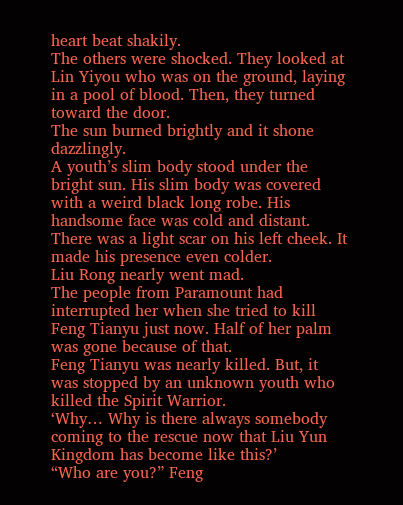heart beat shakily.
The others were shocked. They looked at Lin Yiyou who was on the ground, laying in a pool of blood. Then, they turned toward the door.
The sun burned brightly and it shone dazzlingly.
A youth’s slim body stood under the bright sun. His slim body was covered with a weird black long robe. His handsome face was cold and distant. There was a light scar on his left cheek. It made his presence even colder.
Liu Rong nearly went mad.
The people from Paramount had interrupted her when she tried to kill Feng Tianyu just now. Half of her palm was gone because of that.
Feng Tianyu was nearly killed. But, it was stopped by an unknown youth who killed the Spirit Warrior.
‘Why… Why is there always somebody coming to the rescue now that Liu Yun Kingdom has become like this?’
“Who are you?” Feng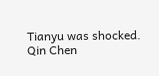Tianyu was shocked.
Qin Chen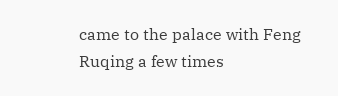came to the palace with Feng Ruqing a few times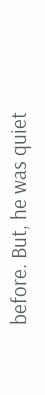before. But, he was quiet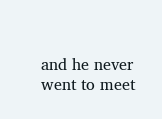and he never went to meet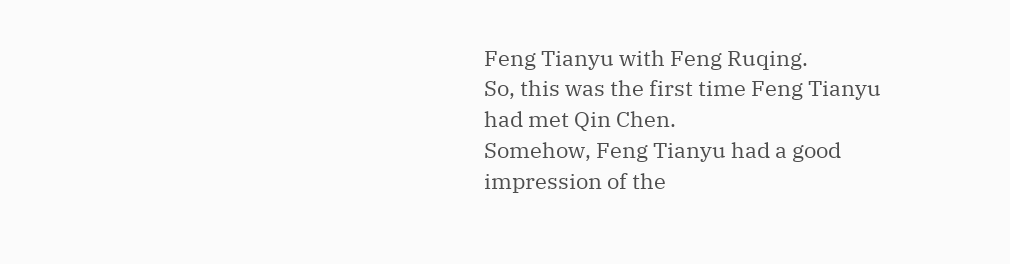Feng Tianyu with Feng Ruqing.
So, this was the first time Feng Tianyu had met Qin Chen.
Somehow, Feng Tianyu had a good impression of the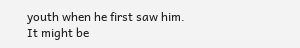youth when he first saw him. It might be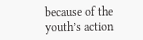because of the youth’s action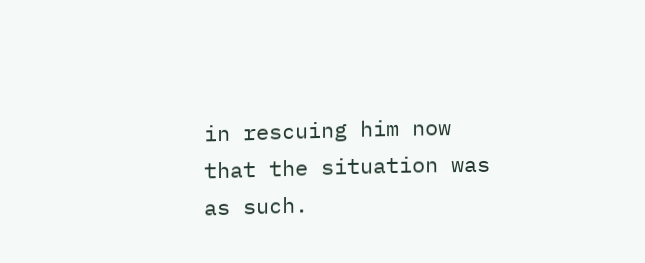in rescuing him now that the situation was as such.